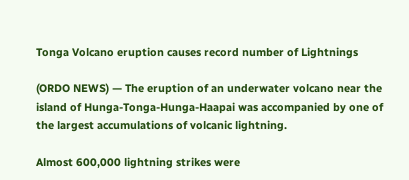Tonga Volcano eruption causes record number of Lightnings

(ORDO NEWS) — The eruption of an underwater volcano near the island of Hunga-Tonga-Hunga-Haapai was accompanied by one of the largest accumulations of volcanic lightning.

Almost 600,000 lightning strikes were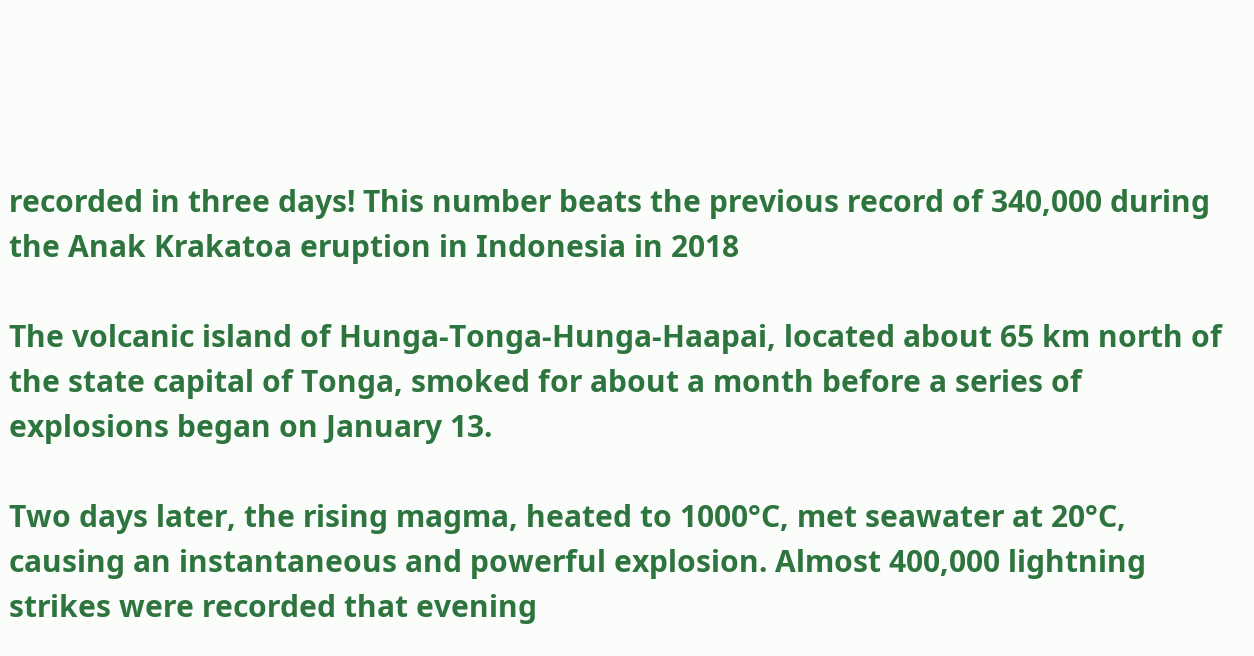recorded in three days! This number beats the previous record of 340,000 during the Anak Krakatoa eruption in Indonesia in 2018

The volcanic island of Hunga-Tonga-Hunga-Haapai, located about 65 km north of the state capital of Tonga, smoked for about a month before a series of explosions began on January 13.

Two days later, the rising magma, heated to 1000°C, met seawater at 20°C, causing an instantaneous and powerful explosion. Almost 400,000 lightning strikes were recorded that evening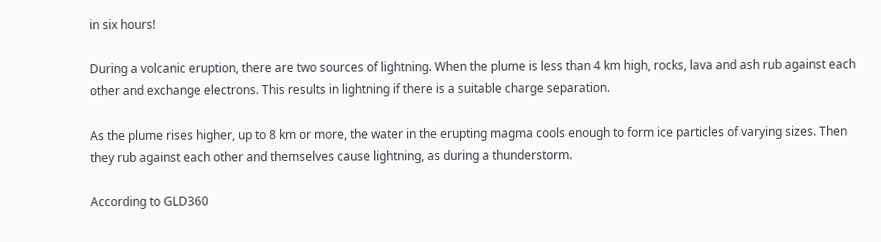in six hours!

During a volcanic eruption, there are two sources of lightning. When the plume is less than 4 km high, rocks, lava and ash rub against each other and exchange electrons. This results in lightning if there is a suitable charge separation.

As the plume rises higher, up to 8 km or more, the water in the erupting magma cools enough to form ice particles of varying sizes. Then they rub against each other and themselves cause lightning, as during a thunderstorm.

According to GLD360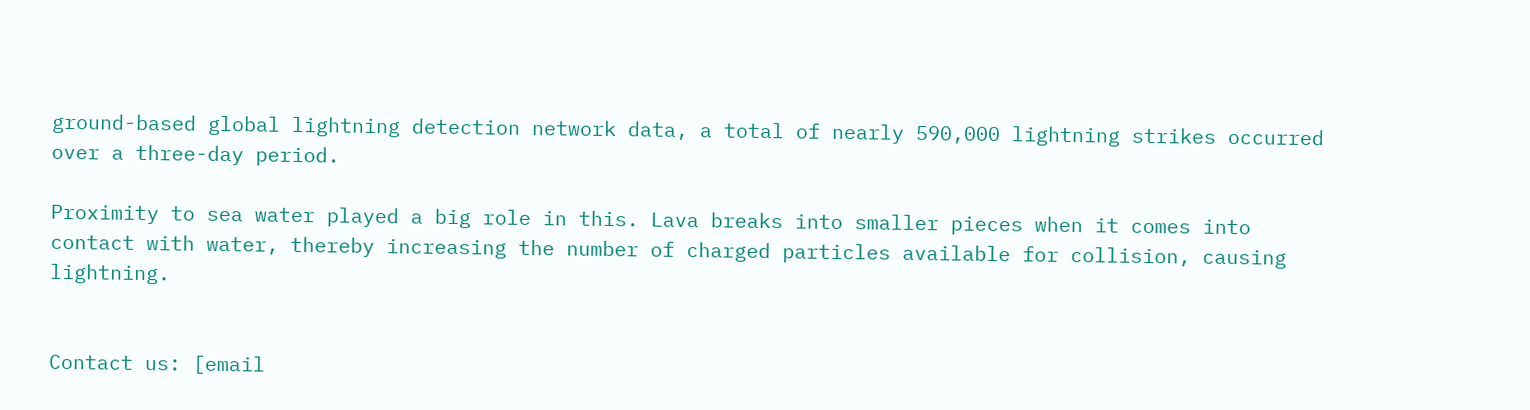ground-based global lightning detection network data, a total of nearly 590,000 lightning strikes occurred over a three-day period.

Proximity to sea water played a big role in this. Lava breaks into smaller pieces when it comes into contact with water, thereby increasing the number of charged particles available for collision, causing lightning.


Contact us: [email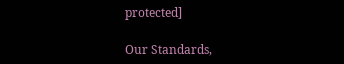protected]

Our Standards,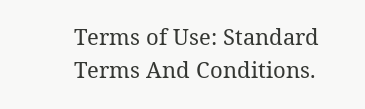Terms of Use: Standard Terms And Conditions.